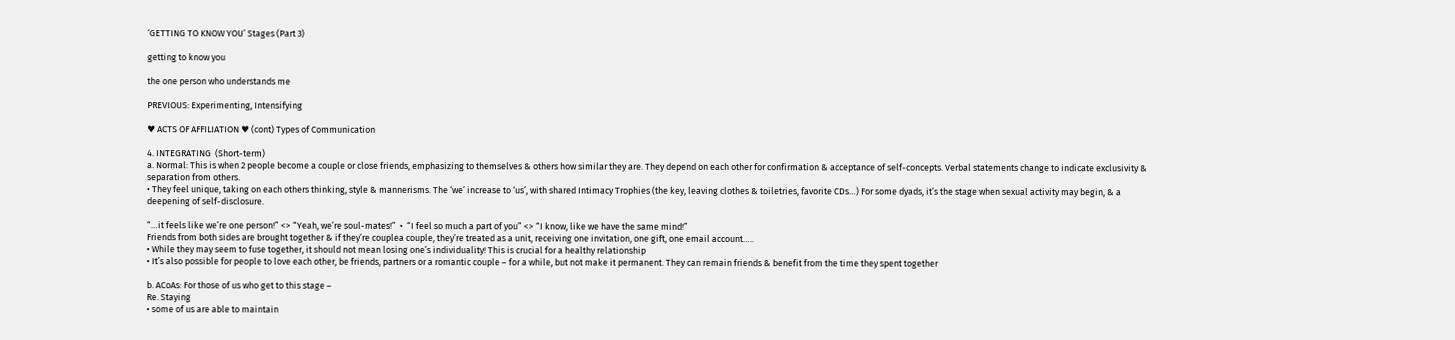‘GETTING TO KNOW YOU’ Stages (Part 3)

getting to know you

the one person who understands me

PREVIOUS: Experimenting, Intensifying

♥ ACTS OF AFFILIATION ♥ (cont) Types of Communication

4. INTEGRATING  (Short-term)
a. Normal: This is when 2 people become a couple or close friends, emphasizing to themselves & others how similar they are. They depend on each other for confirmation & acceptance of self-concepts. Verbal statements change to indicate exclusivity & separation from others.
• They feel unique, taking on each others thinking, style & mannerisms. The ‘we’ increase to ‘us’, with shared Intimacy Trophies (the key, leaving clothes & toiletries, favorite CDs…) For some dyads, it’s the stage when sexual activity may begin, & a deepening of self-disclosure.

“…it feels like we’re one person!” <> “Yeah, we’re soul-mates!”  •  “I feel so much a part of you” <> “I know, like we have the same mind!”
Friends from both sides are brought together & if they’re couplea couple, they’re treated as a unit, receiving one invitation, one gift, one email account…..
• While they may seem to fuse together, it should not mean losing one’s individuality! This is crucial for a healthy relationship
• It’s also possible for people to love each other, be friends, partners or a romantic couple – for a while, but not make it permanent. They can remain friends & benefit from the time they spent together

b. ACoAs: For those of us who get to this stage –
Re. Staying
• some of us are able to maintain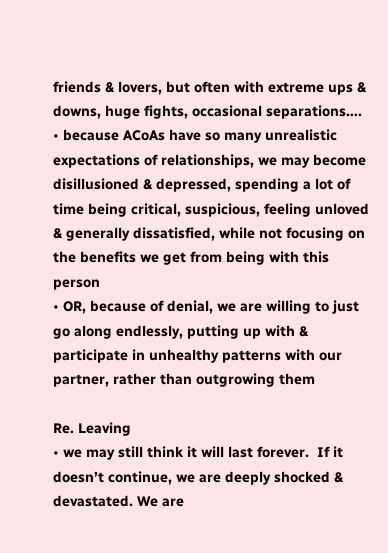friends & lovers, but often with extreme ups & downs, huge fights, occasional separations….
• because ACoAs have so many unrealistic expectations of relationships, we may become disillusioned & depressed, spending a lot of time being critical, suspicious, feeling unloved & generally dissatisfied, while not focusing on the benefits we get from being with this person
• OR, because of denial, we are willing to just go along endlessly, putting up with & participate in unhealthy patterns with our partner, rather than outgrowing them

Re. Leaving
• we may still think it will last forever.  If it doesn’t continue, we are deeply shocked & devastated. We are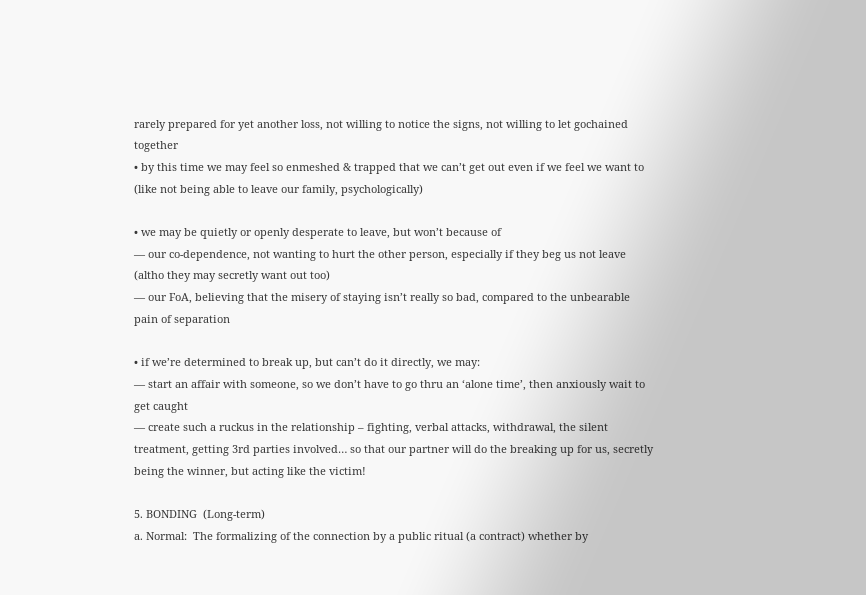rarely prepared for yet another loss, not willing to notice the signs, not willing to let gochained together
• by this time we may feel so enmeshed & trapped that we can’t get out even if we feel we want to (like not being able to leave our family, psychologically)

• we may be quietly or openly desperate to leave, but won’t because of
— our co-dependence, not wanting to hurt the other person, especially if they beg us not leave (altho they may secretly want out too)
— our FoA, believing that the misery of staying isn’t really so bad, compared to the unbearable pain of separation

• if we’re determined to break up, but can’t do it directly, we may:
— start an affair with someone, so we don’t have to go thru an ‘alone time’, then anxiously wait to get caught
— create such a ruckus in the relationship – fighting, verbal attacks, withdrawal, the silent treatment, getting 3rd parties involved… so that our partner will do the breaking up for us, secretly being the winner, but acting like the victim!

5. BONDING  (Long-term)
a. Normal:  The formalizing of the connection by a public ritual (a contract) whether by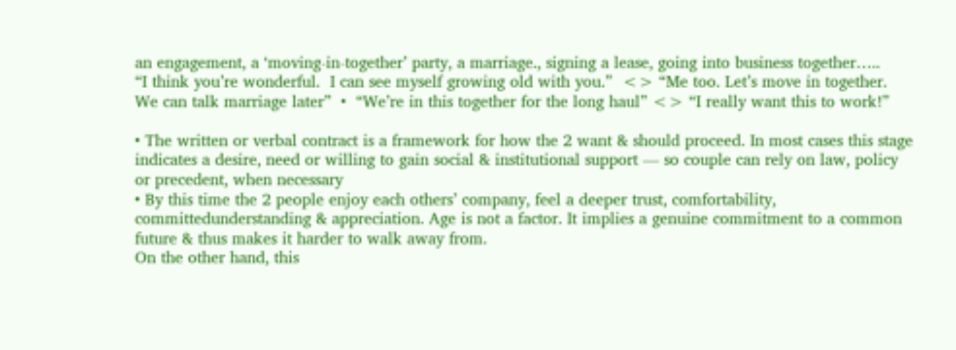an engagement, a ‘moving-in-together’ party, a marriage., signing a lease, going into business together…..
“I think you’re wonderful.  I can see myself growing old with you.”  <> “Me too. Let’s move in together. We can talk marriage later”  •  “We’re in this together for the long haul” <> “I really want this to work!”

• The written or verbal contract is a framework for how the 2 want & should proceed. In most cases this stage indicates a desire, need or willing to gain social & institutional support — so couple can rely on law, policy or precedent, when necessary
• By this time the 2 people enjoy each others’ company, feel a deeper trust, comfortability, committedunderstanding & appreciation. Age is not a factor. It implies a genuine commitment to a common future & thus makes it harder to walk away from.
On the other hand, this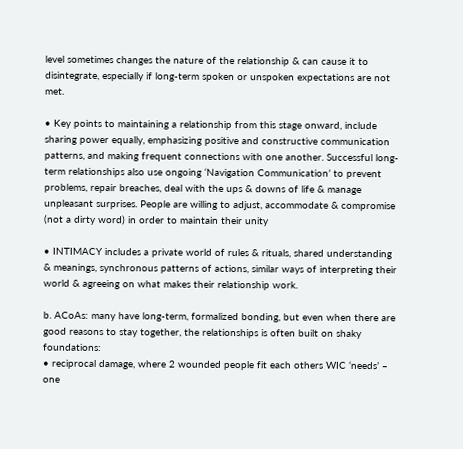level sometimes changes the nature of the relationship & can cause it to disintegrate, especially if long-term spoken or unspoken expectations are not met.

• Key points to maintaining a relationship from this stage onward, include sharing power equally, emphasizing positive and constructive communication patterns, and making frequent connections with one another. Successful long-term relationships also use ongoing ‘Navigation Communication’ to prevent problems, repair breaches, deal with the ups & downs of life & manage unpleasant surprises. People are willing to adjust, accommodate & compromise (not a dirty word) in order to maintain their unity

• INTIMACY includes a private world of rules & rituals, shared understanding & meanings, synchronous patterns of actions, similar ways of interpreting their world & agreeing on what makes their relationship work.

b. ACoAs: many have long-term, formalized bonding, but even when there are good reasons to stay together, the relationships is often built on shaky foundations:
• reciprocal damage, where 2 wounded people fit each others WIC ‘needs’ – one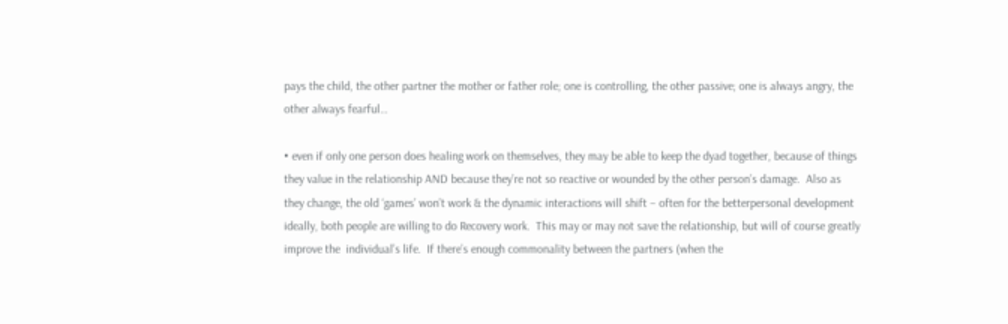pays the child, the other partner the mother or father role; one is controlling, the other passive; one is always angry, the other always fearful…

• even if only one person does healing work on themselves, they may be able to keep the dyad together, because of things they value in the relationship AND because they’re not so reactive or wounded by the other person’s damage.  Also as they change, the old ‘games’ won’t work & the dynamic interactions will shift – often for the betterpersonal development
ideally, both people are willing to do Recovery work.  This may or may not save the relationship, but will of course greatly improve the  individual’s life.  If there’s enough commonality between the partners (when the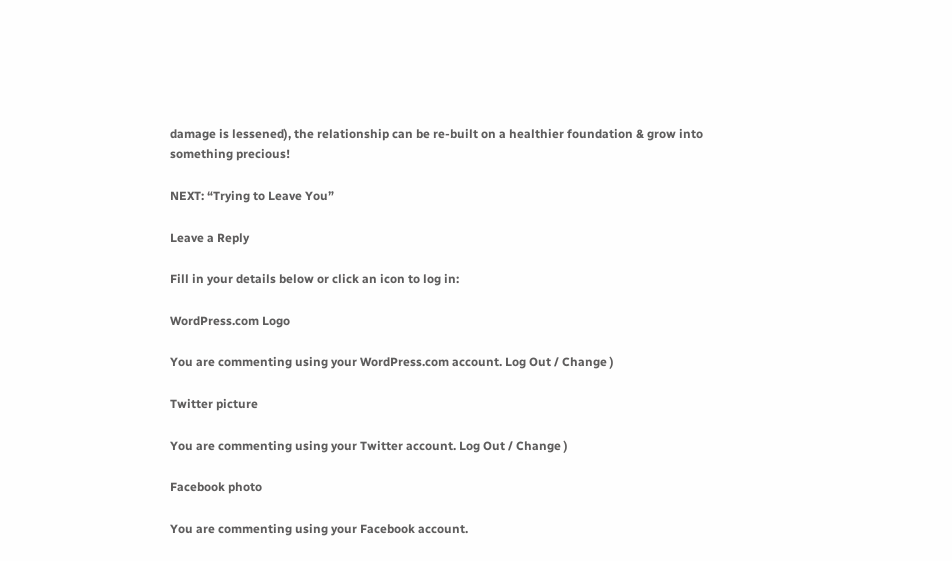damage is lessened), the relationship can be re-built on a healthier foundation & grow into something precious!

NEXT: “Trying to Leave You”

Leave a Reply

Fill in your details below or click an icon to log in:

WordPress.com Logo

You are commenting using your WordPress.com account. Log Out / Change )

Twitter picture

You are commenting using your Twitter account. Log Out / Change )

Facebook photo

You are commenting using your Facebook account.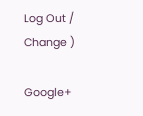Log Out / Change )

Google+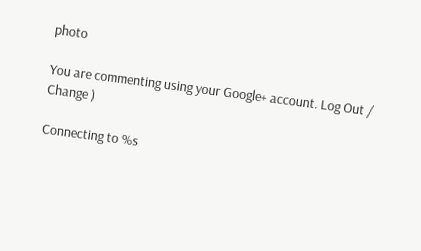photo

You are commenting using your Google+ account. Log Out / Change )

Connecting to %s